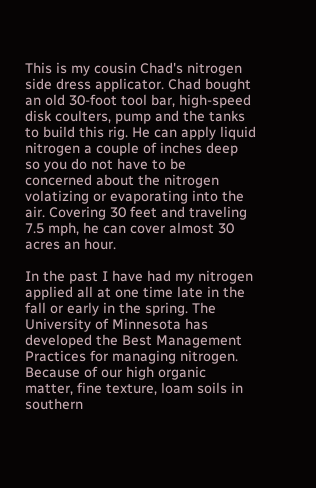This is my cousin Chad's nitrogen side dress applicator. Chad bought an old 30-foot tool bar, high-speed disk coulters, pump and the tanks to build this rig. He can apply liquid nitrogen a couple of inches deep so you do not have to be concerned about the nitrogen volatizing or evaporating into the air. Covering 30 feet and traveling 7.5 mph, he can cover almost 30 acres an hour.

In the past I have had my nitrogen applied all at one time late in the fall or early in the spring. The University of Minnesota has developed the Best Management Practices for managing nitrogen. Because of our high organic matter, fine texture, loam soils in southern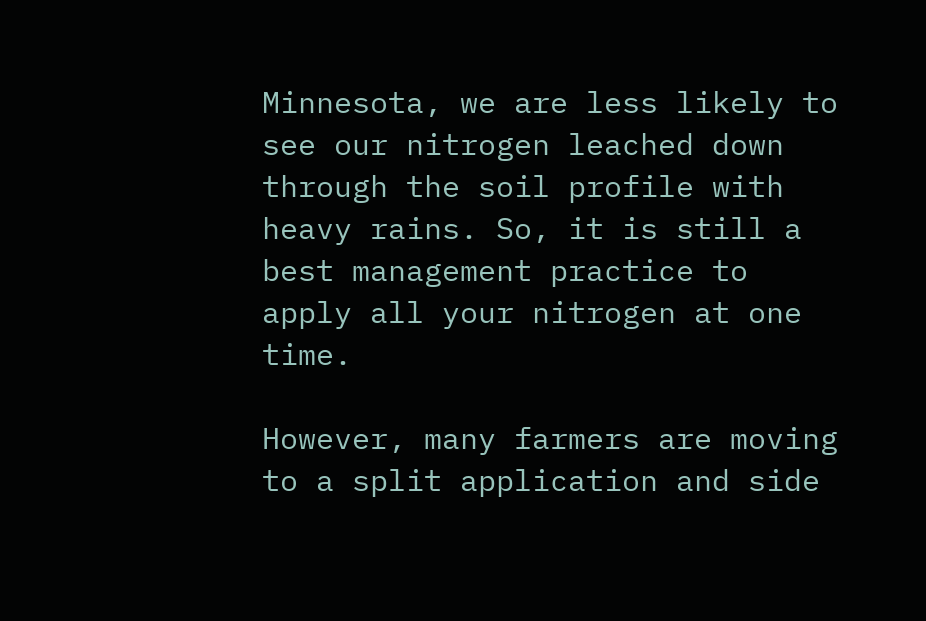Minnesota, we are less likely to see our nitrogen leached down through the soil profile with heavy rains. So, it is still a best management practice to apply all your nitrogen at one time.

However, many farmers are moving to a split application and side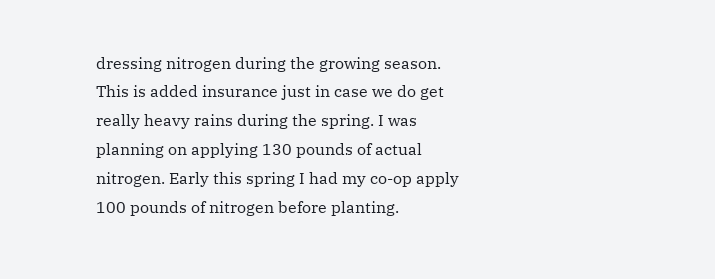dressing nitrogen during the growing season. This is added insurance just in case we do get really heavy rains during the spring. I was planning on applying 130 pounds of actual nitrogen. Early this spring I had my co-op apply 100 pounds of nitrogen before planting.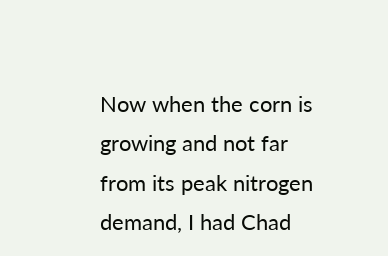Now when the corn is growing and not far from its peak nitrogen demand, I had Chad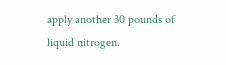apply another 30 pounds of liquid nitrogen.